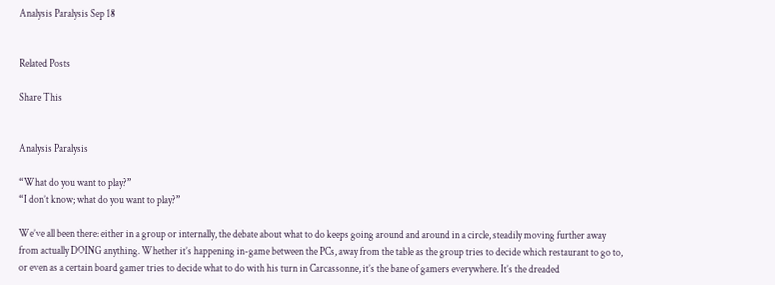Analysis Paralysis Sep 18


Related Posts

Share This


Analysis Paralysis

“What do you want to play?”
“I don’t know; what do you want to play?”

We’ve all been there: either in a group or internally, the debate about what to do keeps going around and around in a circle, steadily moving further away from actually DOING anything. Whether it’s happening in-game between the PCs, away from the table as the group tries to decide which restaurant to go to, or even as a certain board gamer tries to decide what to do with his turn in Carcassonne, it’s the bane of gamers everywhere. It’s the dreaded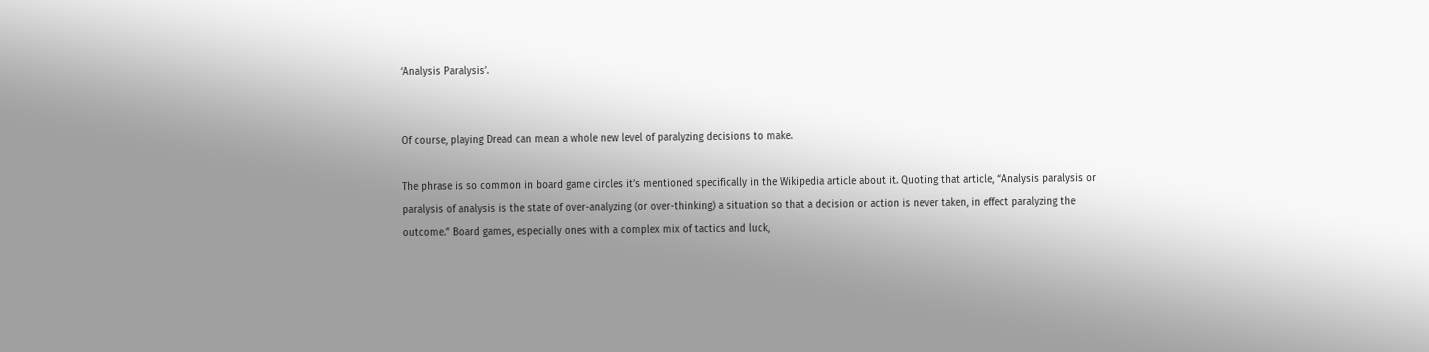‘Analysis Paralysis’.


Of course, playing Dread can mean a whole new level of paralyzing decisions to make.

The phrase is so common in board game circles it’s mentioned specifically in the Wikipedia article about it. Quoting that article, “Analysis paralysis or paralysis of analysis is the state of over-analyzing (or over-thinking) a situation so that a decision or action is never taken, in effect paralyzing the outcome.” Board games, especially ones with a complex mix of tactics and luck,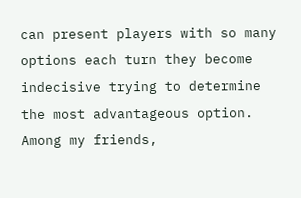can present players with so many options each turn they become indecisive trying to determine the most advantageous option. Among my friends,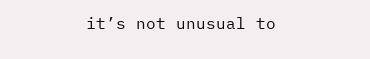it’s not unusual to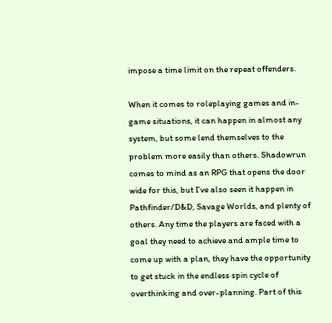impose a time limit on the repeat offenders.

When it comes to roleplaying games and in-game situations, it can happen in almost any system, but some lend themselves to the problem more easily than others. Shadowrun comes to mind as an RPG that opens the door wide for this, but I’ve also seen it happen in Pathfinder/D&D, Savage Worlds, and plenty of others. Any time the players are faced with a goal they need to achieve and ample time to come up with a plan, they have the opportunity to get stuck in the endless spin cycle of overthinking and over-planning. Part of this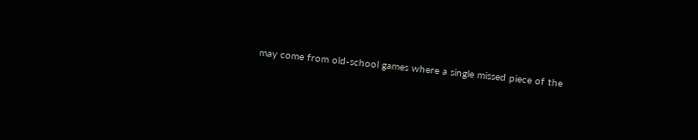may come from old-school games where a single missed piece of the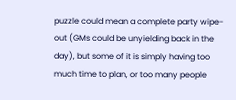puzzle could mean a complete party wipe-out (GMs could be unyielding back in the day), but some of it is simply having too much time to plan, or too many people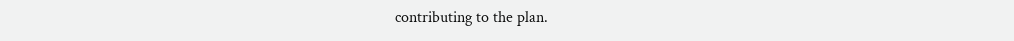contributing to the plan.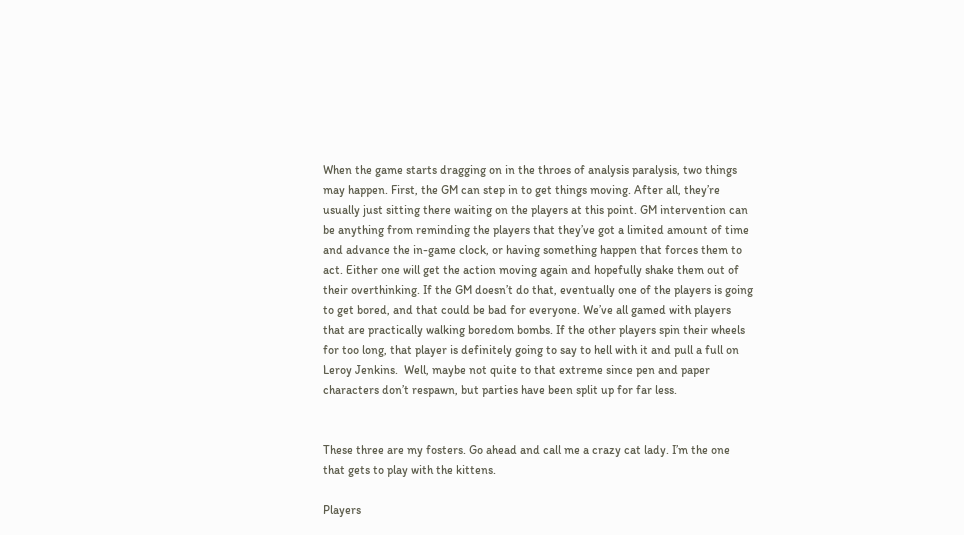When the game starts dragging on in the throes of analysis paralysis, two things may happen. First, the GM can step in to get things moving. After all, they’re usually just sitting there waiting on the players at this point. GM intervention can be anything from reminding the players that they’ve got a limited amount of time and advance the in-game clock, or having something happen that forces them to act. Either one will get the action moving again and hopefully shake them out of their overthinking. If the GM doesn’t do that, eventually one of the players is going to get bored, and that could be bad for everyone. We’ve all gamed with players that are practically walking boredom bombs. If the other players spin their wheels for too long, that player is definitely going to say to hell with it and pull a full on Leroy Jenkins.  Well, maybe not quite to that extreme since pen and paper characters don’t respawn, but parties have been split up for far less.


These three are my fosters. Go ahead and call me a crazy cat lady. I’m the one that gets to play with the kittens.

Players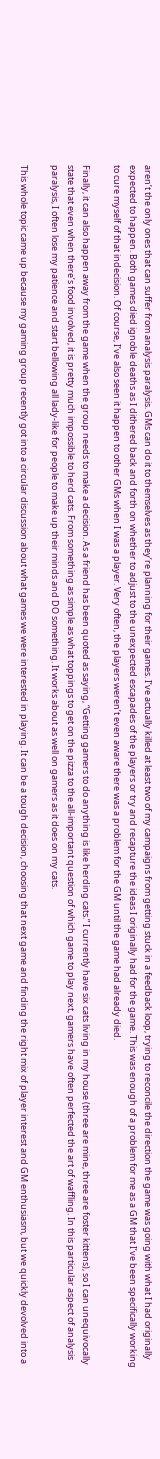aren’t the only ones that can suffer from analysis paralysis. GMs can do it to themselves as they’re planning for their games. I’ve actually killed at least two of my campaigns from getting stuck in a feedback loop, trying to reconcile the direction the game was going with what I had originally expected to happen. Both games died ignoble deaths as I dithered back and forth on whether to adjust to the unexpected escapades of the players or try and recapture the ideas I originally had for the game. This was enough of a problem for me as a GM that I’ve been specifically working to cure myself of that indecision. Of course, I’ve also seen it happen to other GMs when I was a player. Very often, the players weren’t even aware there was a problem for the GM until the game had already died.

Finally, it can also happen away from the game when the group needs to make a decision. As a friend has been quoted as saying, “Getting gamers to do anything is like herding cats.” I currently have six cats living in my house (three are mine, three are foster kittens), so I can unequivocally state that even when there’s food involved, it is pretty much impossible to herd cats. From something as simple as what toppings to get on the pizza to the all-important question of which game to play next, gamers have often perfected the art of waffling. In this particular aspect of analysis paralysis, I often lose my patience and start bellowing all lady-like for people to make up their minds and DO something. It works about as well on gamers as it does on my cats.

This whole topic came up because my gaming group recently got into a circular discussion about what games we were interested in playing. It can be a tough decision, choosing that next game and finding the right mix of player interest and GM enthusiasm, but we quickly devolved into a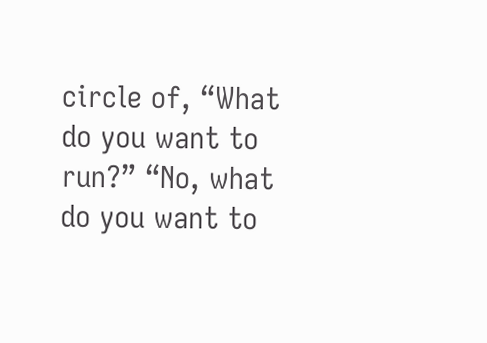circle of, “What do you want to run?” “No, what do you want to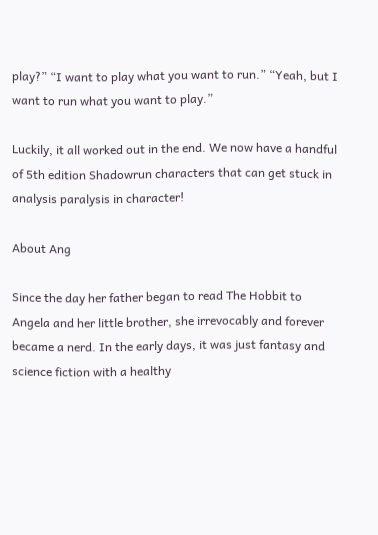play?” “I want to play what you want to run.” “Yeah, but I want to run what you want to play.”

Luckily, it all worked out in the end. We now have a handful of 5th edition Shadowrun characters that can get stuck in analysis paralysis in character!

About Ang

Since the day her father began to read The Hobbit to Angela and her little brother, she irrevocably and forever became a nerd. In the early days, it was just fantasy and science fiction with a healthy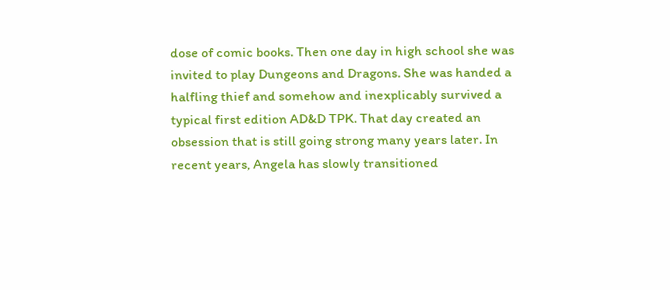dose of comic books. Then one day in high school she was invited to play Dungeons and Dragons. She was handed a halfling thief and somehow and inexplicably survived a typical first edition AD&D TPK. That day created an obsession that is still going strong many years later. In recent years, Angela has slowly transitioned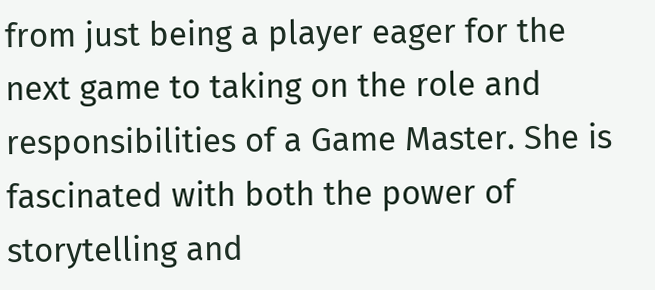from just being a player eager for the next game to taking on the role and responsibilities of a Game Master. She is fascinated with both the power of storytelling and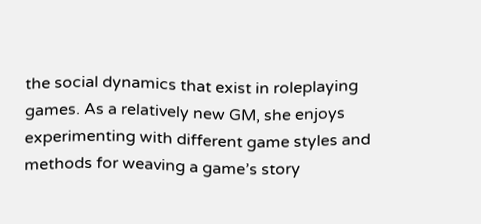the social dynamics that exist in roleplaying games. As a relatively new GM, she enjoys experimenting with different game styles and methods for weaving a game’s story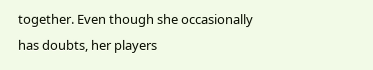together. Even though she occasionally has doubts, her players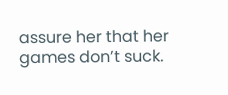assure her that her games don’t suck.